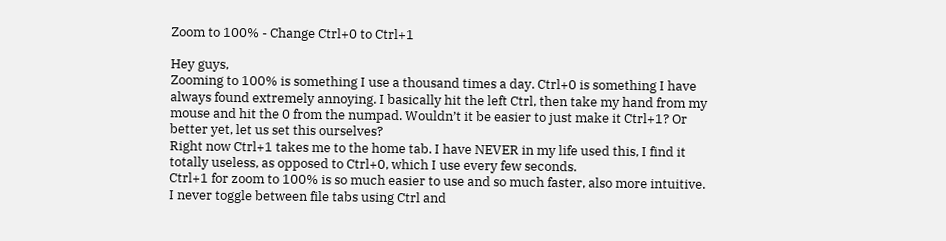Zoom to 100% - Change Ctrl+0 to Ctrl+1

Hey guys,
Zooming to 100% is something I use a thousand times a day. Ctrl+0 is something I have always found extremely annoying. I basically hit the left Ctrl, then take my hand from my mouse and hit the 0 from the numpad. Wouldn’t it be easier to just make it Ctrl+1? Or better yet, let us set this ourselves?
Right now Ctrl+1 takes me to the home tab. I have NEVER in my life used this, I find it totally useless, as opposed to Ctrl+0, which I use every few seconds.
Ctrl+1 for zoom to 100% is so much easier to use and so much faster, also more intuitive. I never toggle between file tabs using Ctrl and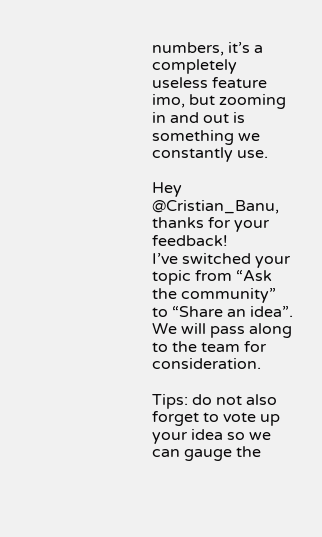numbers, it’s a completely useless feature imo, but zooming in and out is something we constantly use.

Hey @Cristian_Banu, thanks for your feedback!
I’ve switched your topic from “Ask the community” to “Share an idea”. We will pass along to the team for consideration.

Tips: do not also forget to vote up your idea so we can gauge the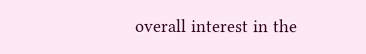overall interest in the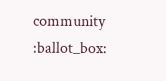community :ballot_box: